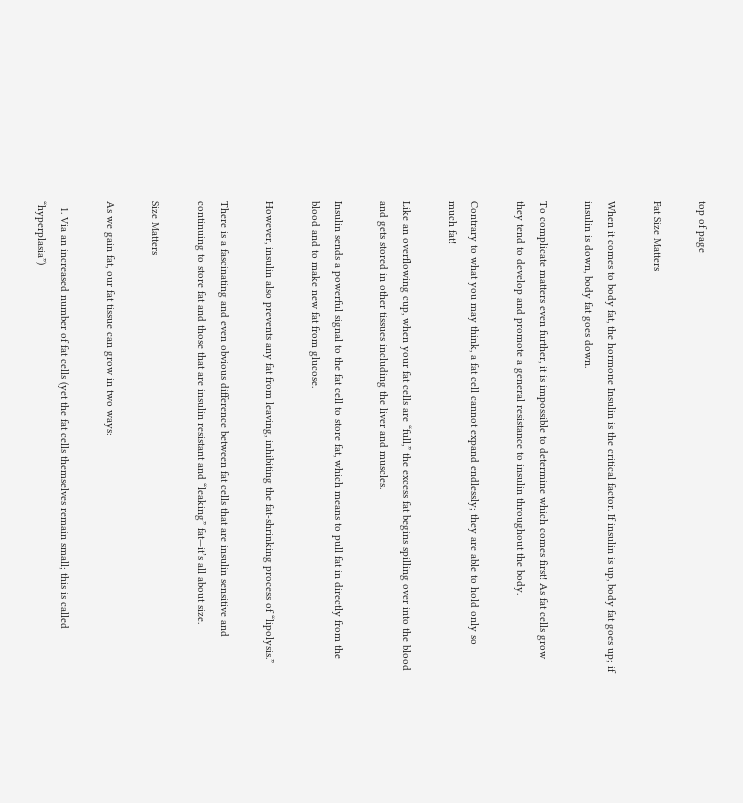top of page

Fat Size Matters

When it comes to body fat, the hormone Insulin is the critical factor. If insulin is up, body fat goes up; if insulin is down, body fat goes down.

To complicate matters even further, it is impossible to determine which comes first! As fat cells grow they tend to develop and promote a general resistance to insulin throughout the body.

Contrary to what you may think, a fat cell cannot expand endlessly; they are able to hold only so much fat!

Like an overflowing cup, when your fat cells are “full,” the excess fat begins spilling over into the blood and gets stored in other tissues including the liver and muscles.

Insulin sends a powerful signal to the fat cell to store fat, which means to pull fat in directly from the blood and to make new fat from glucose.

However, insulin also prevents any fat from leaving, inhibiting the fat-shrinking process of “lipolysis.”

There is a fascinating and even obvious difference between fat cells that are insulin sensitive and continuing to store fat and those that are insulin resistant and “leaking” fat—it’s all about size.

Size Matters

As we gain fat, our fat tissue can grow in two ways:

  1. Via an increased number of fat cells (yet the fat cells themselves remain small; this is called “hyperplasia”)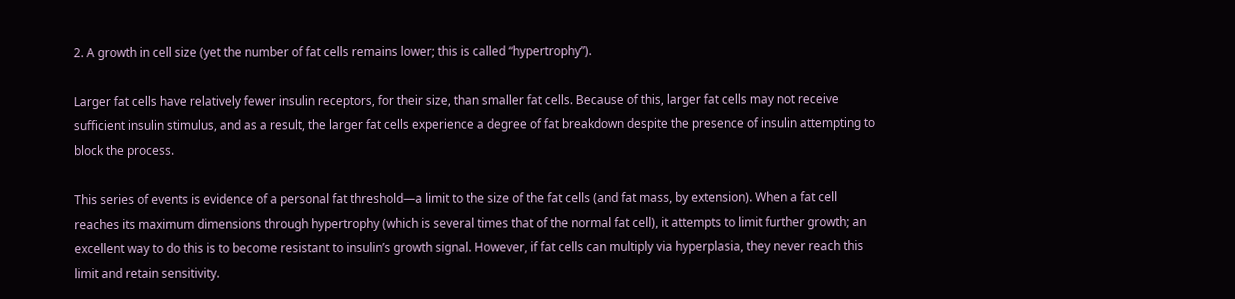2. A growth in cell size (yet the number of fat cells remains lower; this is called “hypertrophy”).

Larger fat cells have relatively fewer insulin receptors, for their size, than smaller fat cells. Because of this, larger fat cells may not receive sufficient insulin stimulus, and as a result, the larger fat cells experience a degree of fat breakdown despite the presence of insulin attempting to block the process.

This series of events is evidence of a personal fat threshold—a limit to the size of the fat cells (and fat mass, by extension). When a fat cell reaches its maximum dimensions through hypertrophy (which is several times that of the normal fat cell), it attempts to limit further growth; an excellent way to do this is to become resistant to insulin’s growth signal. However, if fat cells can multiply via hyperplasia, they never reach this limit and retain sensitivity.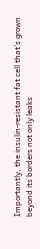Importantly, the insulin-resistant fat cell that’s grown beyond its borders not only leaks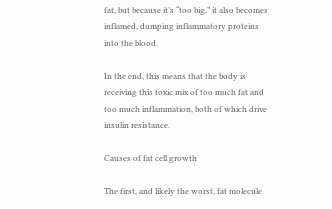fat, but because it’s “too big,” it also becomes inflamed, dumping inflammatory proteins into the blood.

In the end, this means that the body is receiving this toxic mix of too much fat and too much inflammation, both of which drive insulin resistance.

Causes of fat cell growth

The first, and likely the worst, fat molecule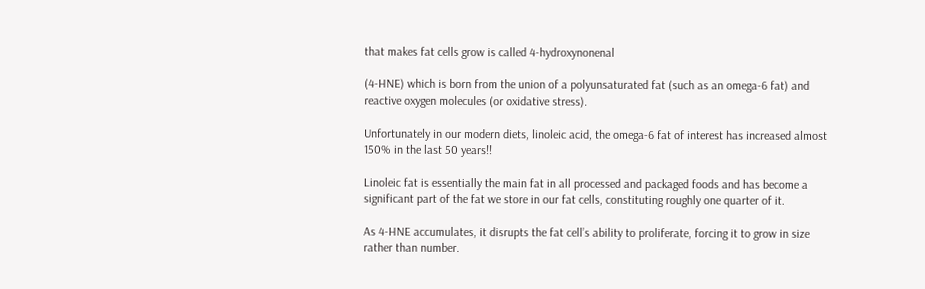that makes fat cells grow is called 4-hydroxynonenal

(4-HNE) which is born from the union of a polyunsaturated fat (such as an omega-6 fat) and reactive oxygen molecules (or oxidative stress).

Unfortunately in our modern diets, linoleic acid, the omega-6 fat of interest has increased almost 150% in the last 50 years!!

Linoleic fat is essentially the main fat in all processed and packaged foods and has become a significant part of the fat we store in our fat cells, constituting roughly one quarter of it.

As 4-HNE accumulates, it disrupts the fat cell’s ability to proliferate, forcing it to grow in size rather than number.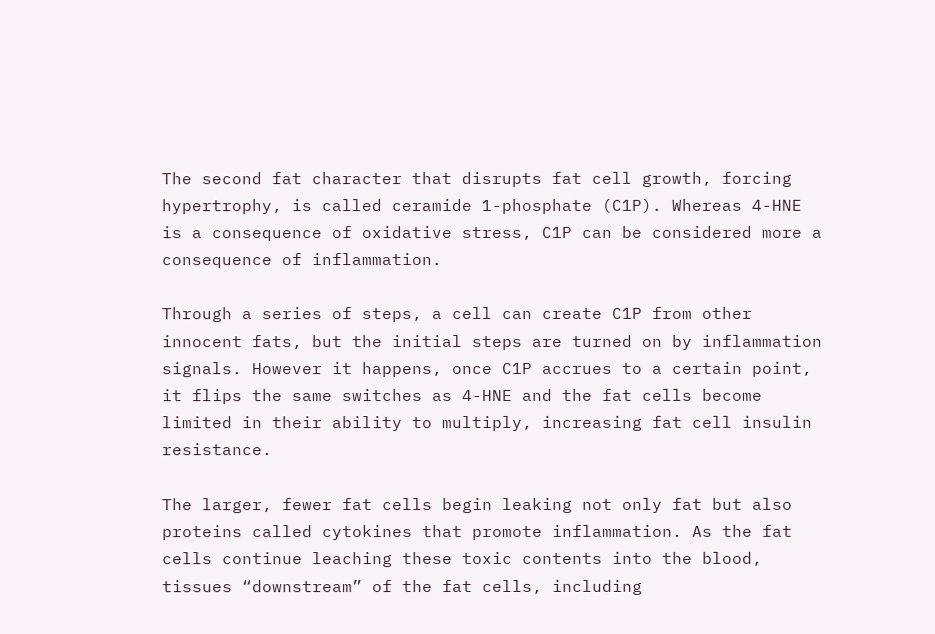The second fat character that disrupts fat cell growth, forcing hypertrophy, is called ceramide 1-phosphate (C1P). Whereas 4-HNE is a consequence of oxidative stress, C1P can be considered more a consequence of inflammation.

Through a series of steps, a cell can create C1P from other innocent fats, but the initial steps are turned on by inflammation signals. However it happens, once C1P accrues to a certain point, it flips the same switches as 4-HNE and the fat cells become limited in their ability to multiply, increasing fat cell insulin resistance.

The larger, fewer fat cells begin leaking not only fat but also proteins called cytokines that promote inflammation. As the fat cells continue leaching these toxic contents into the blood, tissues “downstream” of the fat cells, including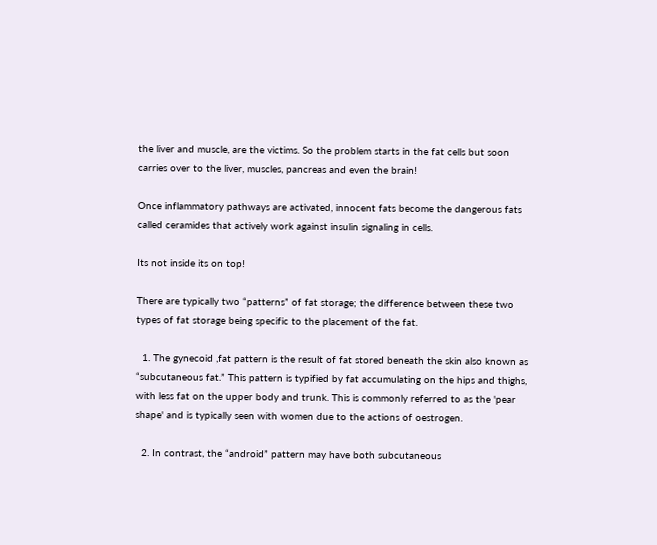the liver and muscle, are the victims. So the problem starts in the fat cells but soon carries over to the liver, muscles, pancreas and even the brain!

Once inflammatory pathways are activated, innocent fats become the dangerous fats called ceramides that actively work against insulin signaling in cells.

Its not inside its on top!

There are typically two “patterns” of fat storage; the difference between these two types of fat storage being specific to the placement of the fat.

  1. The gynecoid ,fat pattern is the result of fat stored beneath the skin also known as “subcutaneous fat.” This pattern is typified by fat accumulating on the hips and thighs, with less fat on the upper body and trunk. This is commonly referred to as the 'pear shape' and is typically seen with women due to the actions of oestrogen.

  2. In contrast, the “android” pattern may have both subcutaneous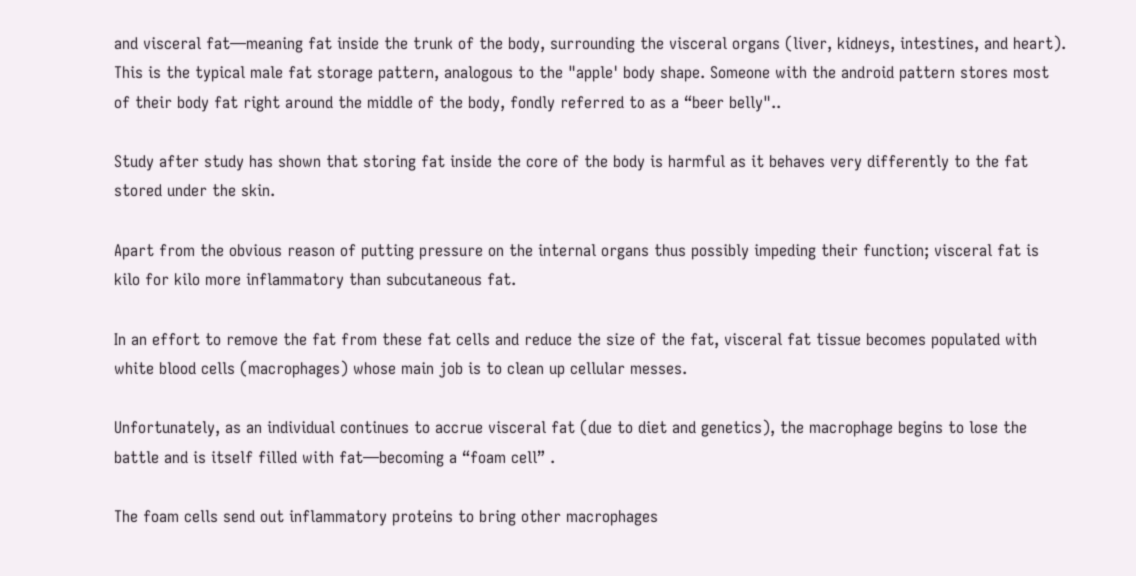and visceral fat—meaning fat inside the trunk of the body, surrounding the visceral organs (liver, kidneys, intestines, and heart). This is the typical male fat storage pattern, analogous to the "apple' body shape. Someone with the android pattern stores most of their body fat right around the middle of the body, fondly referred to as a “beer belly"..

Study after study has shown that storing fat inside the core of the body is harmful as it behaves very differently to the fat stored under the skin.

Apart from the obvious reason of putting pressure on the internal organs thus possibly impeding their function; visceral fat is kilo for kilo more inflammatory than subcutaneous fat.

In an effort to remove the fat from these fat cells and reduce the size of the fat, visceral fat tissue becomes populated with white blood cells (macrophages) whose main job is to clean up cellular messes.

Unfortunately, as an individual continues to accrue visceral fat (due to diet and genetics), the macrophage begins to lose the battle and is itself filled with fat—becoming a “foam cell” .

The foam cells send out inflammatory proteins to bring other macrophages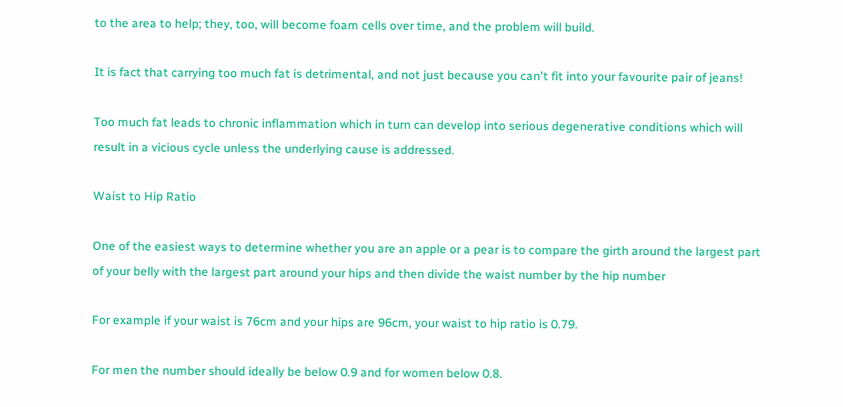to the area to help; they, too, will become foam cells over time, and the problem will build.

It is fact that carrying too much fat is detrimental, and not just because you can't fit into your favourite pair of jeans!

Too much fat leads to chronic inflammation which in turn can develop into serious degenerative conditions which will result in a vicious cycle unless the underlying cause is addressed.

Waist to Hip Ratio

One of the easiest ways to determine whether you are an apple or a pear is to compare the girth around the largest part of your belly with the largest part around your hips and then divide the waist number by the hip number

For example if your waist is 76cm and your hips are 96cm, your waist to hip ratio is 0.79.

For men the number should ideally be below 0.9 and for women below 0.8.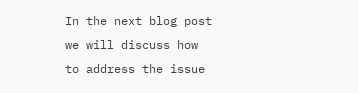In the next blog post we will discuss how to address the issue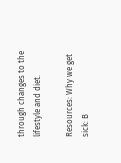through changes to the lifestyle and diet.

Resources: Why we get sick: B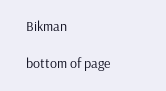Bikman

bottom of page